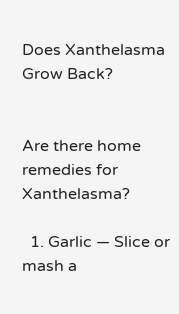Does Xanthelasma Grow Back?


Are there home remedies for Xanthelasma?

  1. Garlic — Slice or mash a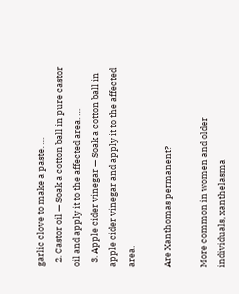garlic clove to make a paste. …
  2. Castor oil — Soak a cotton ball in pure castor oil and apply it to the affected area. …
  3. Apple cider vinegar — Soak a cotton ball in apple cider vinegar and apply it to the affected area.

Are Xanthomas permanent?

More common in women and older individuals, xanthelasma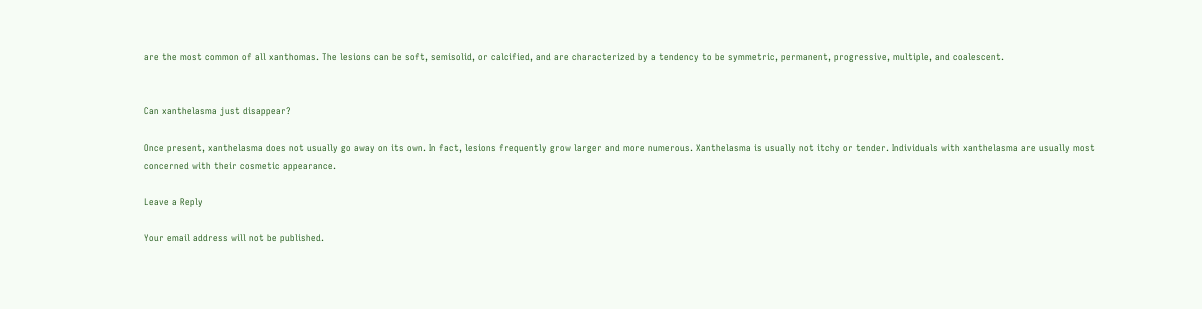are the most common of all xanthomas. The lesions can be soft, semisolid, or calcified, and are characterized by a tendency to be symmetric, permanent, progressive, multiple, and coalescent.


Can xanthelasma just disappear?

Once present, xanthelasma does not usually go away on its own. In fact, lesions frequently grow larger and more numerous. Xanthelasma is usually not itchy or tender. Individuals with xanthelasma are usually most concerned with their cosmetic appearance.

Leave a Reply

Your email address will not be published.